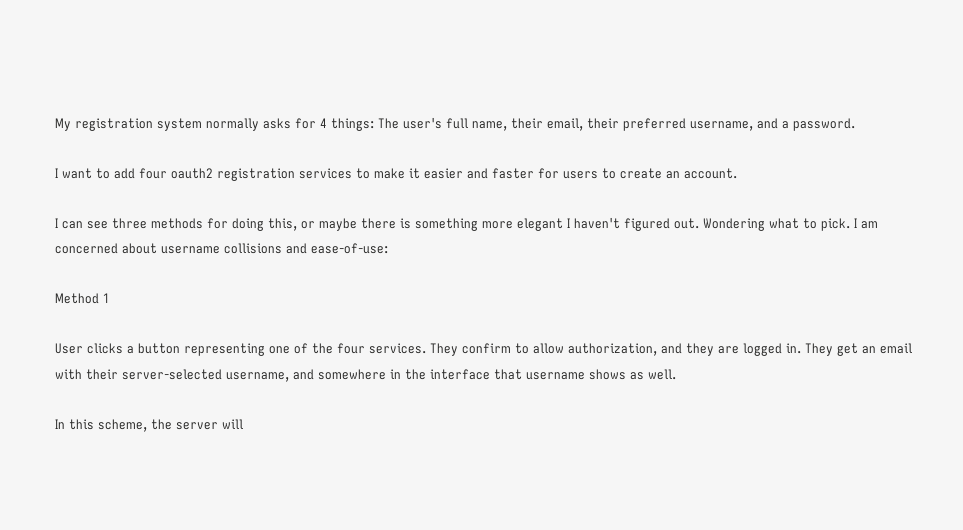My registration system normally asks for 4 things: The user's full name, their email, their preferred username, and a password.

I want to add four oauth2 registration services to make it easier and faster for users to create an account.

I can see three methods for doing this, or maybe there is something more elegant I haven't figured out. Wondering what to pick. I am concerned about username collisions and ease-of-use:

Method 1

User clicks a button representing one of the four services. They confirm to allow authorization, and they are logged in. They get an email with their server-selected username, and somewhere in the interface that username shows as well.

In this scheme, the server will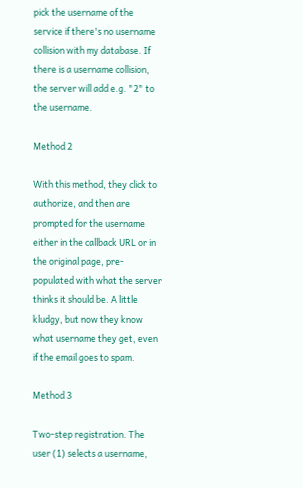pick the username of the service if there's no username collision with my database. If there is a username collision, the server will add e.g. "2" to the username.

Method 2

With this method, they click to authorize, and then are prompted for the username either in the callback URL or in the original page, pre-populated with what the server thinks it should be. A little kludgy, but now they know what username they get, even if the email goes to spam.

Method 3

Two-step registration. The user (1) selects a username,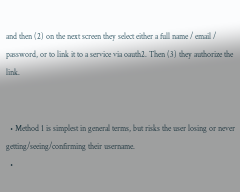and then (2) on the next screen they select either a full name / email / password, or to link it to a service via oauth2. Then (3) they authorize the link.


  • Method 1 is simplest in general terms, but risks the user losing or never getting/seeing/confirming their username.
  •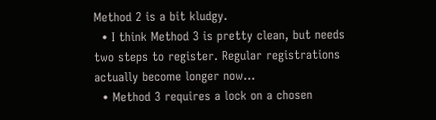Method 2 is a bit kludgy.
  • I think Method 3 is pretty clean, but needs two steps to register. Regular registrations actually become longer now...
  • Method 3 requires a lock on a chosen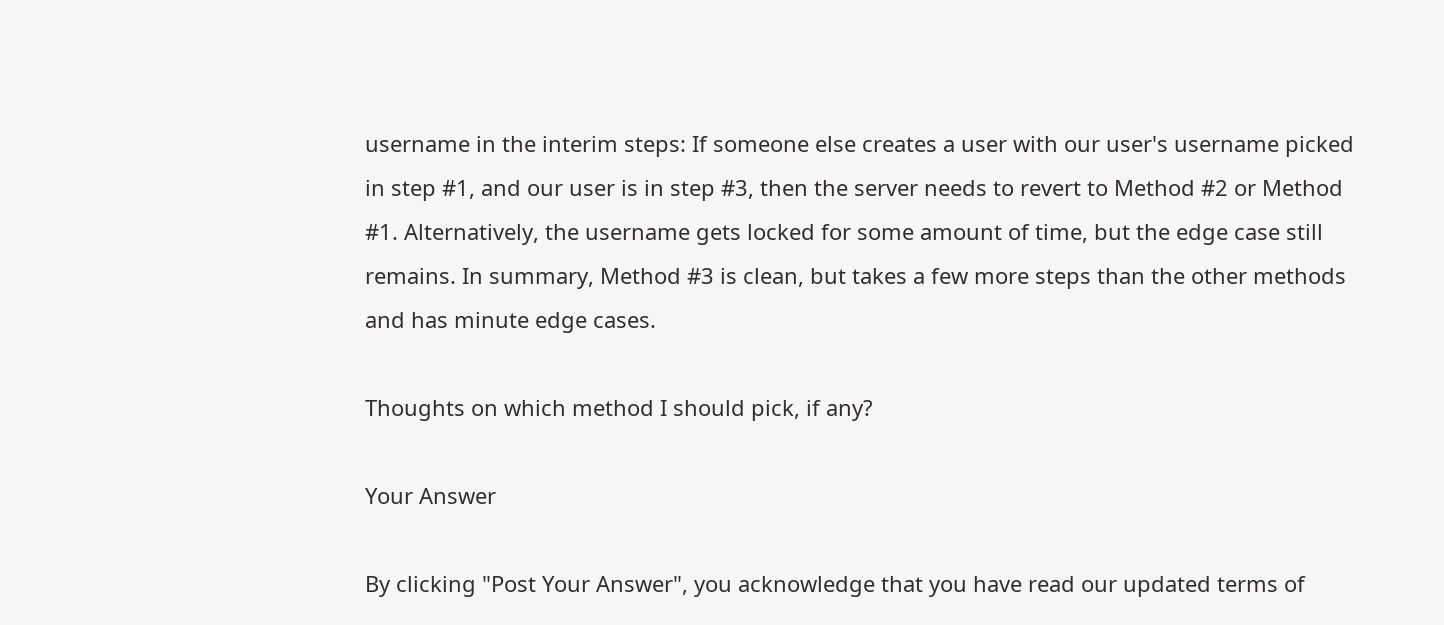username in the interim steps: If someone else creates a user with our user's username picked in step #1, and our user is in step #3, then the server needs to revert to Method #2 or Method #1. Alternatively, the username gets locked for some amount of time, but the edge case still remains. In summary, Method #3 is clean, but takes a few more steps than the other methods and has minute edge cases.

Thoughts on which method I should pick, if any?

Your Answer

By clicking "Post Your Answer", you acknowledge that you have read our updated terms of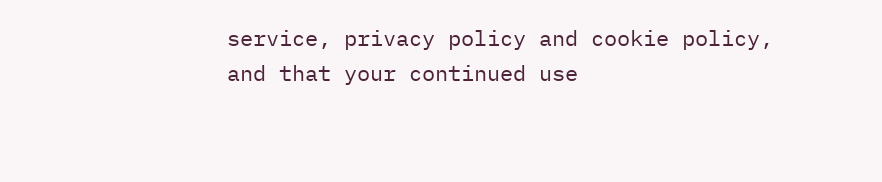service, privacy policy and cookie policy, and that your continued use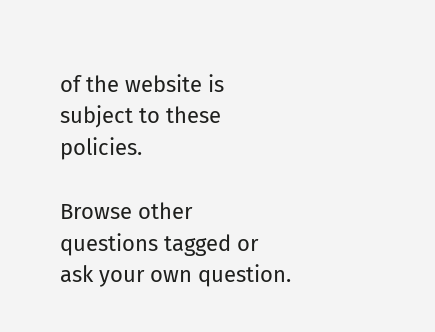of the website is subject to these policies.

Browse other questions tagged or ask your own question.